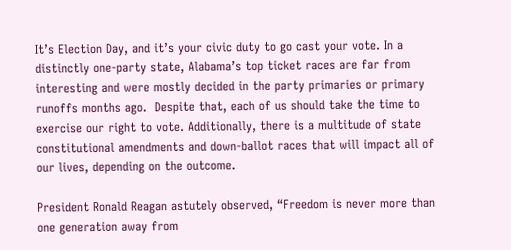It’s Election Day, and it’s your civic duty to go cast your vote. In a distinctly one-party state, Alabama’s top ticket races are far from interesting and were mostly decided in the party primaries or primary runoffs months ago.  Despite that, each of us should take the time to exercise our right to vote. Additionally, there is a multitude of state constitutional amendments and down-ballot races that will impact all of our lives, depending on the outcome.

President Ronald Reagan astutely observed, “Freedom is never more than one generation away from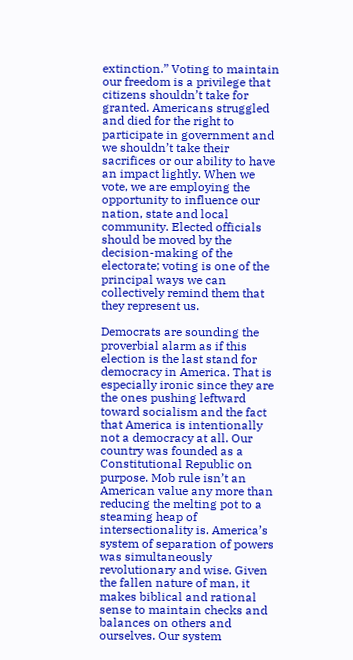extinction.” Voting to maintain our freedom is a privilege that citizens shouldn’t take for granted. Americans struggled and died for the right to participate in government and we shouldn’t take their sacrifices or our ability to have an impact lightly. When we vote, we are employing the opportunity to influence our nation, state and local community. Elected officials should be moved by the decision-making of the electorate; voting is one of the principal ways we can collectively remind them that they represent us.

Democrats are sounding the proverbial alarm as if this election is the last stand for democracy in America. That is especially ironic since they are the ones pushing leftward toward socialism and the fact that America is intentionally not a democracy at all. Our country was founded as a Constitutional Republic on purpose. Mob rule isn’t an American value any more than reducing the melting pot to a steaming heap of intersectionality is. America’s system of separation of powers was simultaneously revolutionary and wise. Given the fallen nature of man, it makes biblical and rational sense to maintain checks and balances on others and ourselves. Our system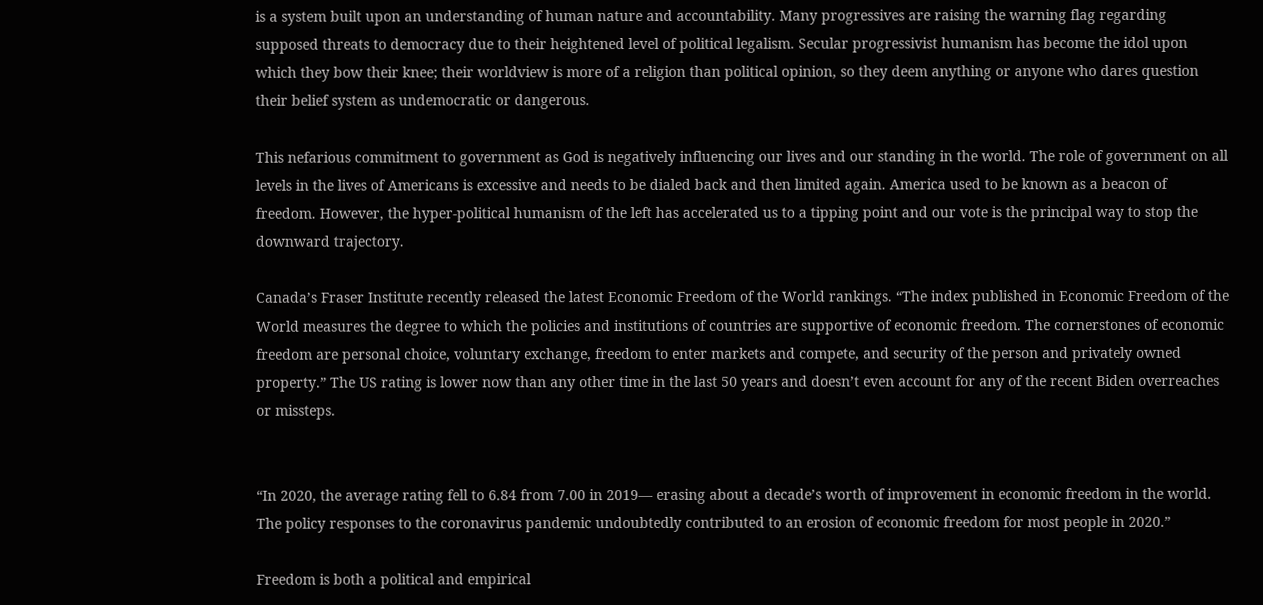is a system built upon an understanding of human nature and accountability. Many progressives are raising the warning flag regarding supposed threats to democracy due to their heightened level of political legalism. Secular progressivist humanism has become the idol upon which they bow their knee; their worldview is more of a religion than political opinion, so they deem anything or anyone who dares question their belief system as undemocratic or dangerous.

This nefarious commitment to government as God is negatively influencing our lives and our standing in the world. The role of government on all levels in the lives of Americans is excessive and needs to be dialed back and then limited again. America used to be known as a beacon of freedom. However, the hyper-political humanism of the left has accelerated us to a tipping point and our vote is the principal way to stop the downward trajectory.

Canada’s Fraser Institute recently released the latest Economic Freedom of the World rankings. “The index published in Economic Freedom of the World measures the degree to which the policies and institutions of countries are supportive of economic freedom. The cornerstones of economic freedom are personal choice, voluntary exchange, freedom to enter markets and compete, and security of the person and privately owned property.” The US rating is lower now than any other time in the last 50 years and doesn’t even account for any of the recent Biden overreaches or missteps.


“In 2020, the average rating fell to 6.84 from 7.00 in 2019— erasing about a decade’s worth of improvement in economic freedom in the world. The policy responses to the coronavirus pandemic undoubtedly contributed to an erosion of economic freedom for most people in 2020.”

Freedom is both a political and empirical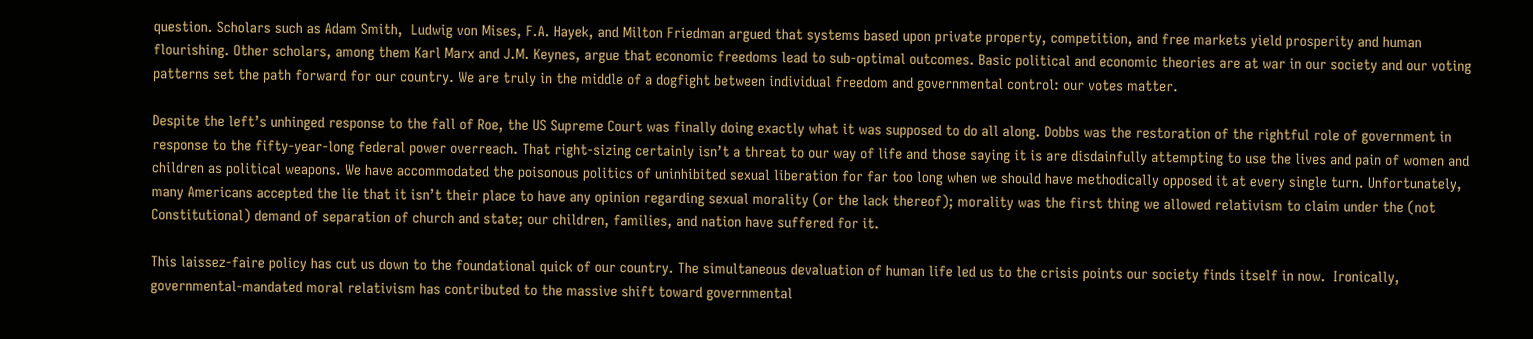question. Scholars such as Adam Smith,  Ludwig von Mises, F.A. Hayek, and Milton Friedman argued that systems based upon private property, competition, and free markets yield prosperity and human flourishing. Other scholars, among them Karl Marx and J.M. Keynes, argue that economic freedoms lead to sub-optimal outcomes. Basic political and economic theories are at war in our society and our voting patterns set the path forward for our country. We are truly in the middle of a dogfight between individual freedom and governmental control: our votes matter.

Despite the left’s unhinged response to the fall of Roe, the US Supreme Court was finally doing exactly what it was supposed to do all along. Dobbs was the restoration of the rightful role of government in response to the fifty-year-long federal power overreach. That right-sizing certainly isn’t a threat to our way of life and those saying it is are disdainfully attempting to use the lives and pain of women and children as political weapons. We have accommodated the poisonous politics of uninhibited sexual liberation for far too long when we should have methodically opposed it at every single turn. Unfortunately, many Americans accepted the lie that it isn’t their place to have any opinion regarding sexual morality (or the lack thereof); morality was the first thing we allowed relativism to claim under the (not Constitutional) demand of separation of church and state; our children, families, and nation have suffered for it.

This laissez-faire policy has cut us down to the foundational quick of our country. The simultaneous devaluation of human life led us to the crisis points our society finds itself in now.  Ironically, governmental-mandated moral relativism has contributed to the massive shift toward governmental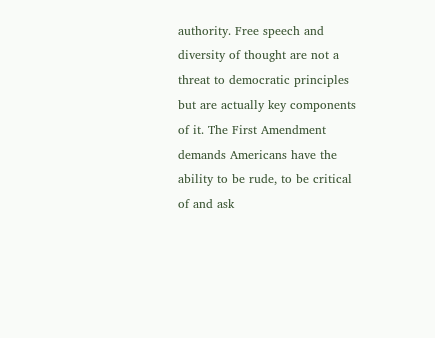authority. Free speech and diversity of thought are not a threat to democratic principles but are actually key components of it. The First Amendment demands Americans have the ability to be rude, to be critical of and ask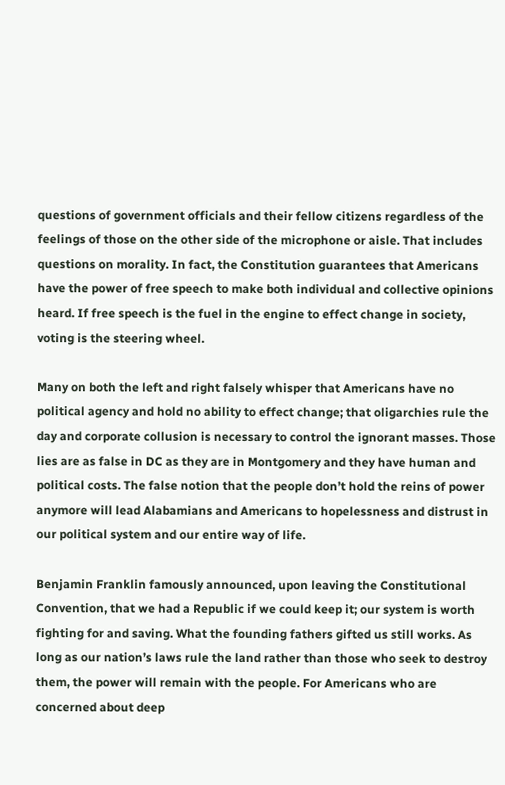questions of government officials and their fellow citizens regardless of the feelings of those on the other side of the microphone or aisle. That includes questions on morality. In fact, the Constitution guarantees that Americans have the power of free speech to make both individual and collective opinions heard. If free speech is the fuel in the engine to effect change in society, voting is the steering wheel.

Many on both the left and right falsely whisper that Americans have no political agency and hold no ability to effect change; that oligarchies rule the day and corporate collusion is necessary to control the ignorant masses. Those lies are as false in DC as they are in Montgomery and they have human and political costs. The false notion that the people don’t hold the reins of power anymore will lead Alabamians and Americans to hopelessness and distrust in our political system and our entire way of life.

Benjamin Franklin famously announced, upon leaving the Constitutional Convention, that we had a Republic if we could keep it; our system is worth fighting for and saving. What the founding fathers gifted us still works. As long as our nation’s laws rule the land rather than those who seek to destroy them, the power will remain with the people. For Americans who are concerned about deep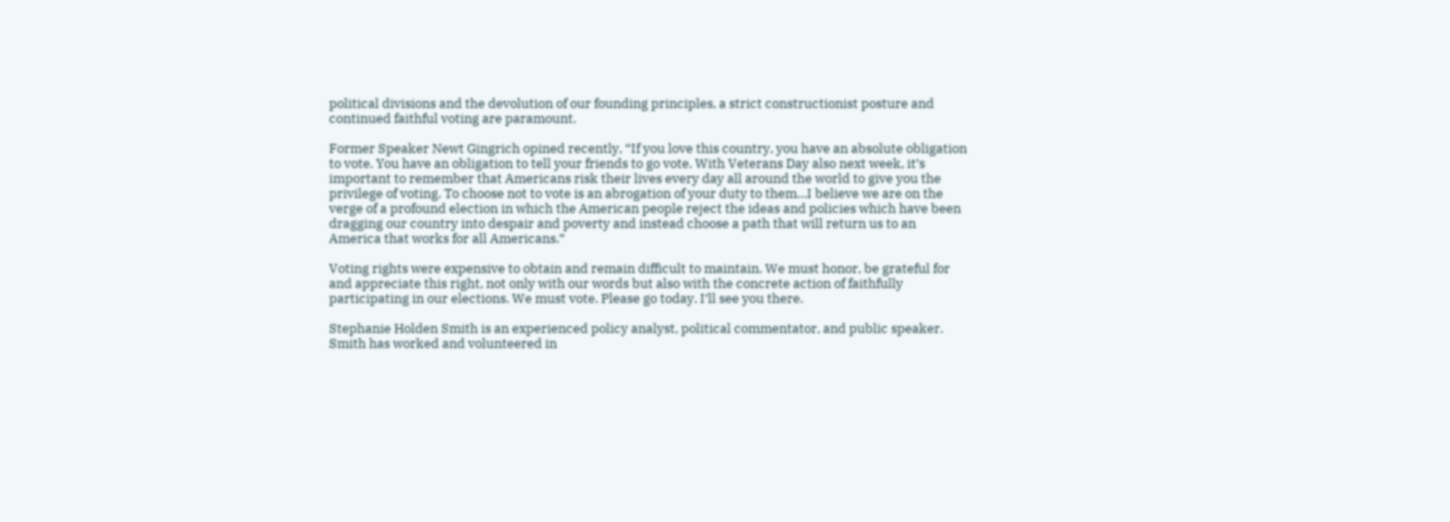political divisions and the devolution of our founding principles, a strict constructionist posture and continued faithful voting are paramount.

Former Speaker Newt Gingrich opined recently, “If you love this country, you have an absolute obligation to vote. You have an obligation to tell your friends to go vote. With Veterans Day also next week, it’s important to remember that Americans risk their lives every day all around the world to give you the privilege of voting. To choose not to vote is an abrogation of your duty to them…I believe we are on the verge of a profound election in which the American people reject the ideas and policies which have been dragging our country into despair and poverty and instead choose a path that will return us to an America that works for all Americans.”

Voting rights were expensive to obtain and remain difficult to maintain. We must honor, be grateful for and appreciate this right, not only with our words but also with the concrete action of faithfully participating in our elections. We must vote. Please go today. I’ll see you there.

Stephanie Holden Smith is an experienced policy analyst, political commentator, and public speaker. Smith has worked and volunteered in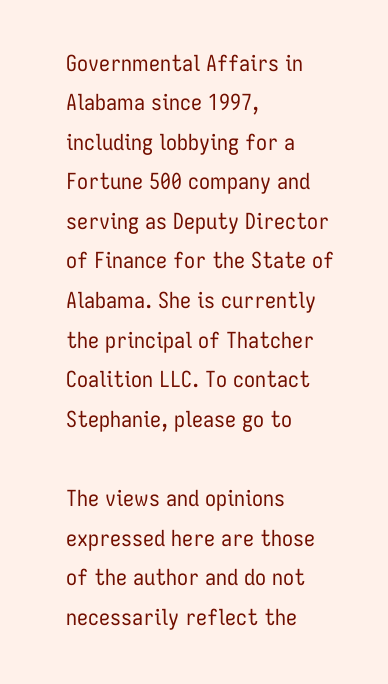Governmental Affairs in Alabama since 1997, including lobbying for a Fortune 500 company and serving as Deputy Director of Finance for the State of Alabama. She is currently the principal of Thatcher Coalition LLC. To contact Stephanie, please go to

The views and opinions expressed here are those of the author and do not necessarily reflect the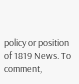policy or position of 1819 News. To comment,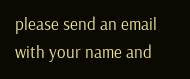please send an email with your name and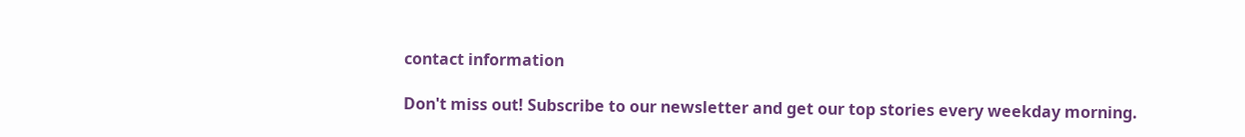contact information

Don't miss out! Subscribe to our newsletter and get our top stories every weekday morning.